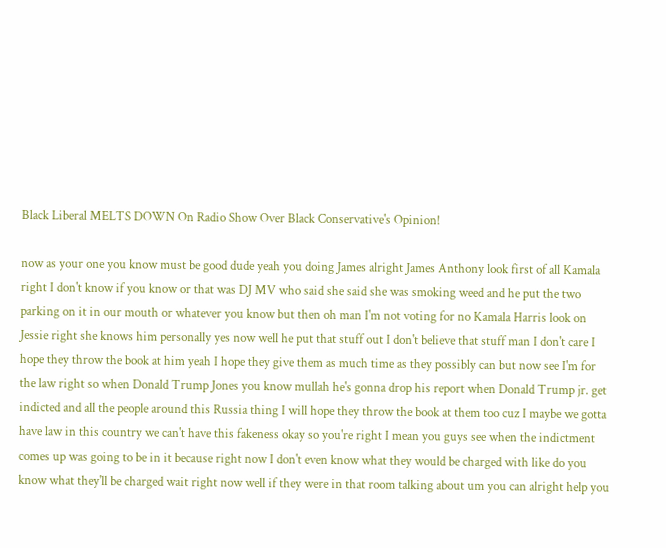Black Liberal MELTS DOWN On Radio Show Over Black Conservative's Opinion!

now as your one you know must be good dude yeah you doing James alright James Anthony look first of all Kamala right I don't know if you know or that was DJ MV who said she said she was smoking weed and he put the two parking on it in our mouth or whatever you know but then oh man I'm not voting for no Kamala Harris look on Jessie right she knows him personally yes now well he put that stuff out I don't believe that stuff man I don't care I hope they throw the book at him yeah I hope they give them as much time as they possibly can but now see I'm for the law right so when Donald Trump Jones you know mullah he's gonna drop his report when Donald Trump jr. get indicted and all the people around this Russia thing I will hope they throw the book at them too cuz I maybe we gotta have law in this country we can't have this fakeness okay so you're right I mean you guys see when the indictment comes up was going to be in it because right now I don't even know what they would be charged with like do you know what they'll be charged wait right now well if they were in that room talking about um you can alright help you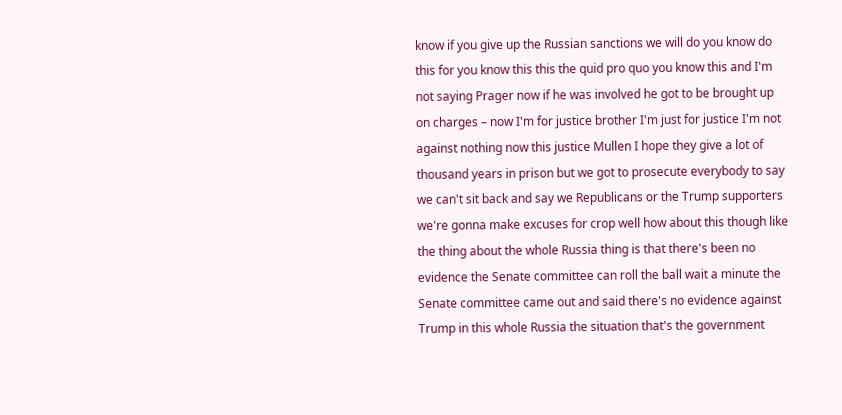know if you give up the Russian sanctions we will do you know do this for you know this this the quid pro quo you know this and I'm not saying Prager now if he was involved he got to be brought up on charges – now I'm for justice brother I'm just for justice I'm not against nothing now this justice Mullen I hope they give a lot of thousand years in prison but we got to prosecute everybody to say we can't sit back and say we Republicans or the Trump supporters we're gonna make excuses for crop well how about this though like the thing about the whole Russia thing is that there's been no evidence the Senate committee can roll the ball wait a minute the Senate committee came out and said there's no evidence against Trump in this whole Russia the situation that's the government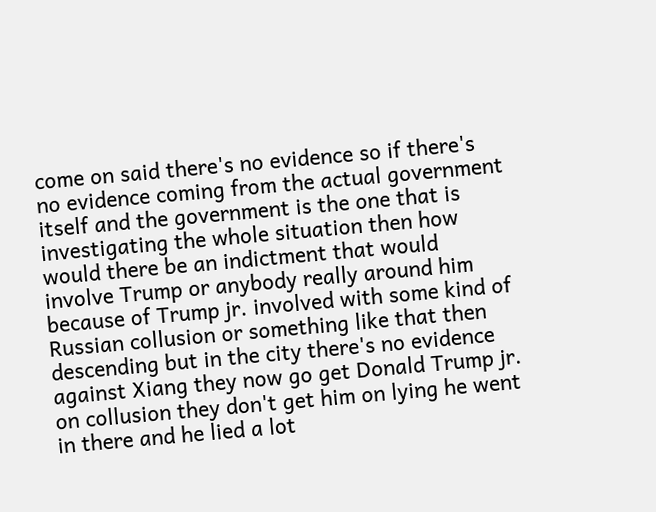come on said there's no evidence so if there's no evidence coming from the actual government itself and the government is the one that is investigating the whole situation then how would there be an indictment that would involve Trump or anybody really around him because of Trump jr. involved with some kind of Russian collusion or something like that then descending but in the city there's no evidence against Xiang they now go get Donald Trump jr. on collusion they don't get him on lying he went in there and he lied a lot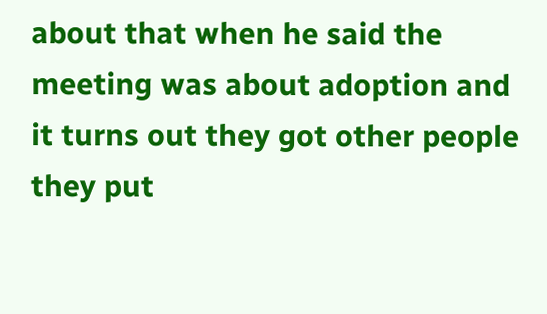about that when he said the meeting was about adoption and it turns out they got other people they put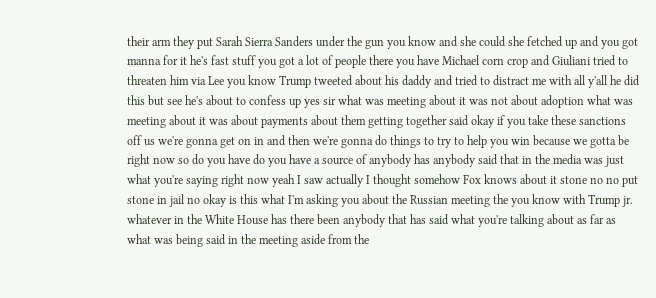their arm they put Sarah Sierra Sanders under the gun you know and she could she fetched up and you got manna for it he's fast stuff you got a lot of people there you have Michael corn crop and Giuliani tried to threaten him via Lee you know Trump tweeted about his daddy and tried to distract me with all y'all he did this but see he's about to confess up yes sir what was meeting about it was not about adoption what was meeting about it was about payments about them getting together said okay if you take these sanctions off us we're gonna get on in and then we're gonna do things to try to help you win because we gotta be right now so do you have do you have a source of anybody has anybody said that in the media was just what you're saying right now yeah I saw actually I thought somehow Fox knows about it stone no no put stone in jail no okay is this what I'm asking you about the Russian meeting the you know with Trump jr. whatever in the White House has there been anybody that has said what you're talking about as far as what was being said in the meeting aside from the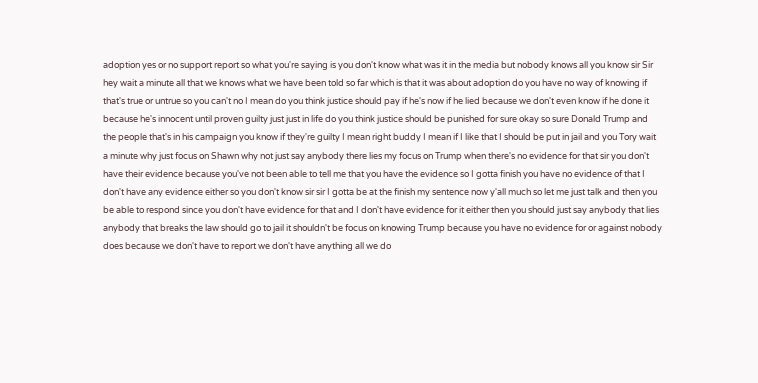adoption yes or no support report so what you're saying is you don't know what was it in the media but nobody knows all you know sir Sir hey wait a minute all that we knows what we have been told so far which is that it was about adoption do you have no way of knowing if that's true or untrue so you can't no I mean do you think justice should pay if he's now if he lied because we don't even know if he done it because he's innocent until proven guilty just just in life do you think justice should be punished for sure okay so sure Donald Trump and the people that's in his campaign you know if they're guilty I mean right buddy I mean if I like that I should be put in jail and you Tory wait a minute why just focus on Shawn why not just say anybody there lies my focus on Trump when there's no evidence for that sir you don't have their evidence because you've not been able to tell me that you have the evidence so I gotta finish you have no evidence of that I don't have any evidence either so you don't know sir sir I gotta be at the finish my sentence now y'all much so let me just talk and then you be able to respond since you don't have evidence for that and I don't have evidence for it either then you should just say anybody that lies anybody that breaks the law should go to jail it shouldn't be focus on knowing Trump because you have no evidence for or against nobody does because we don't have to report we don't have anything all we do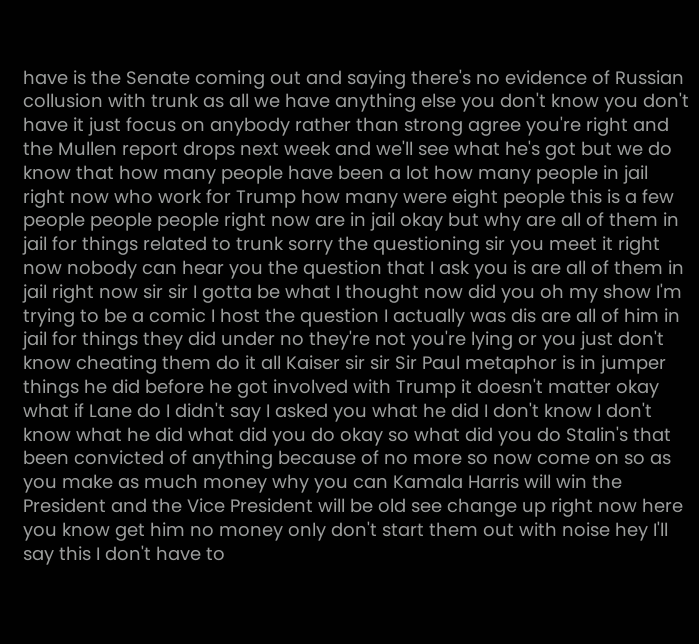have is the Senate coming out and saying there's no evidence of Russian collusion with trunk as all we have anything else you don't know you don't have it just focus on anybody rather than strong agree you're right and the Mullen report drops next week and we'll see what he's got but we do know that how many people have been a lot how many people in jail right now who work for Trump how many were eight people this is a few people people people right now are in jail okay but why are all of them in jail for things related to trunk sorry the questioning sir you meet it right now nobody can hear you the question that I ask you is are all of them in jail right now sir sir I gotta be what I thought now did you oh my show I'm trying to be a comic I host the question I actually was dis are all of him in jail for things they did under no they're not you're lying or you just don't know cheating them do it all Kaiser sir sir Sir Paul metaphor is in jumper things he did before he got involved with Trump it doesn't matter okay what if Lane do I didn't say I asked you what he did I don't know I don't know what he did what did you do okay so what did you do Stalin's that been convicted of anything because of no more so now come on so as you make as much money why you can Kamala Harris will win the President and the Vice President will be old see change up right now here you know get him no money only don't start them out with noise hey I'll say this I don't have to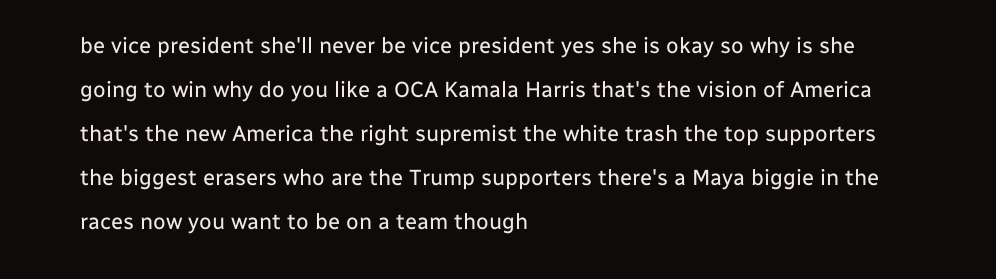be vice president she'll never be vice president yes she is okay so why is she going to win why do you like a OCA Kamala Harris that's the vision of America that's the new America the right supremist the white trash the top supporters the biggest erasers who are the Trump supporters there's a Maya biggie in the races now you want to be on a team though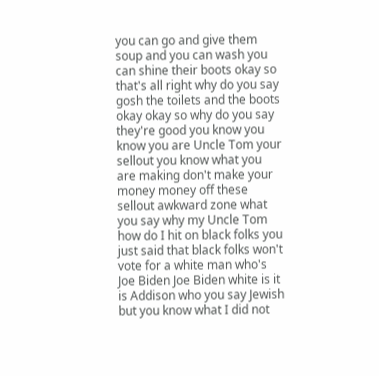you can go and give them soup and you can wash you can shine their boots okay so that's all right why do you say gosh the toilets and the boots okay okay so why do you say they're good you know you know you are Uncle Tom your sellout you know what you are making don't make your money money off these sellout awkward zone what you say why my Uncle Tom how do I hit on black folks you just said that black folks won't vote for a white man who's Joe Biden Joe Biden white is it is Addison who you say Jewish but you know what I did not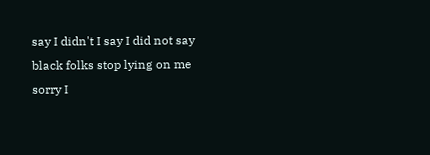say I didn't I say I did not say black folks stop lying on me sorry I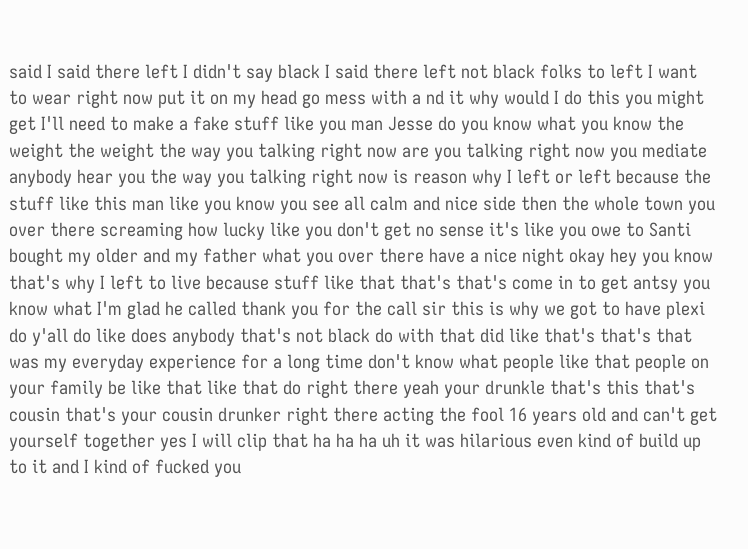said I said there left I didn't say black I said there left not black folks to left I want to wear right now put it on my head go mess with a nd it why would I do this you might get I'll need to make a fake stuff like you man Jesse do you know what you know the weight the weight the way you talking right now are you talking right now you mediate anybody hear you the way you talking right now is reason why I left or left because the stuff like this man like you know you see all calm and nice side then the whole town you over there screaming how lucky like you don't get no sense it's like you owe to Santi bought my older and my father what you over there have a nice night okay hey you know that's why I left to live because stuff like that that's that's come in to get antsy you know what I'm glad he called thank you for the call sir this is why we got to have plexi do y'all do like does anybody that's not black do with that did like that's that's that was my everyday experience for a long time don't know what people like that people on your family be like that like that do right there yeah your drunkle that's this that's cousin that's your cousin drunker right there acting the fool 16 years old and can't get yourself together yes I will clip that ha ha ha uh it was hilarious even kind of build up to it and I kind of fucked you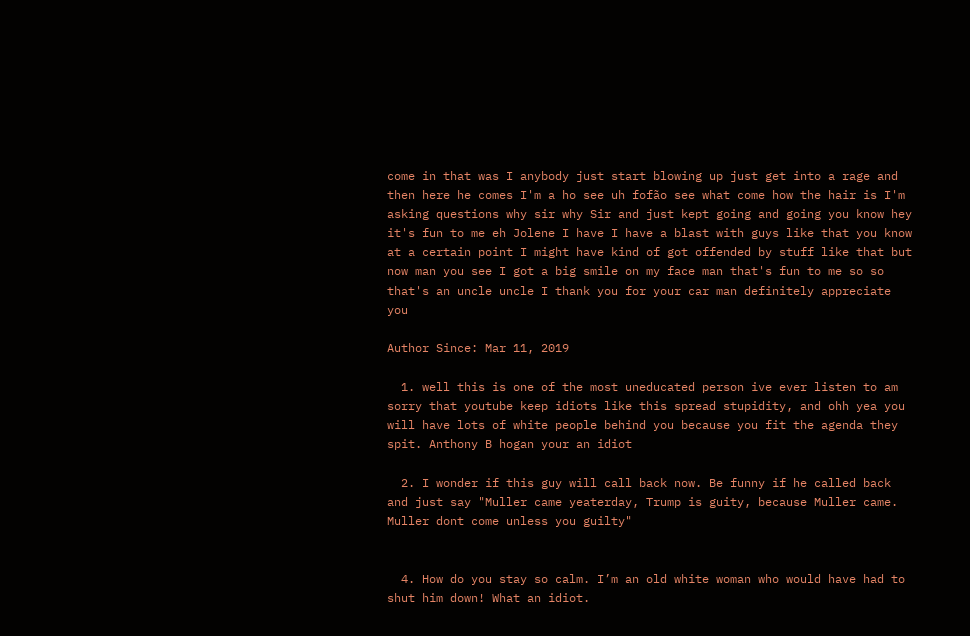come in that was I anybody just start blowing up just get into a rage and then here he comes I'm a ho see uh fofão see what come how the hair is I'm asking questions why sir why Sir and just kept going and going you know hey it's fun to me eh Jolene I have I have a blast with guys like that you know at a certain point I might have kind of got offended by stuff like that but now man you see I got a big smile on my face man that's fun to me so so that's an uncle uncle I thank you for your car man definitely appreciate you

Author Since: Mar 11, 2019

  1. well this is one of the most uneducated person ive ever listen to am sorry that youtube keep idiots like this spread stupidity, and ohh yea you will have lots of white people behind you because you fit the agenda they spit. Anthony B hogan your an idiot

  2. I wonder if this guy will call back now. Be funny if he called back and just say "Muller came yeaterday, Trump is guity, because Muller came. Muller dont come unless you guilty"


  4. How do you stay so calm. I’m an old white woman who would have had to shut him down! What an idiot.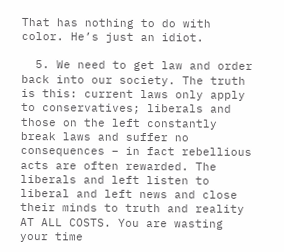That has nothing to do with color. He’s just an idiot.

  5. We need to get law and order back into our society. The truth is this: current laws only apply to conservatives; liberals and those on the left constantly break laws and suffer no consequences – in fact rebellious acts are often rewarded. The liberals and left listen to liberal and left news and close their minds to truth and reality AT ALL COSTS. You are wasting your time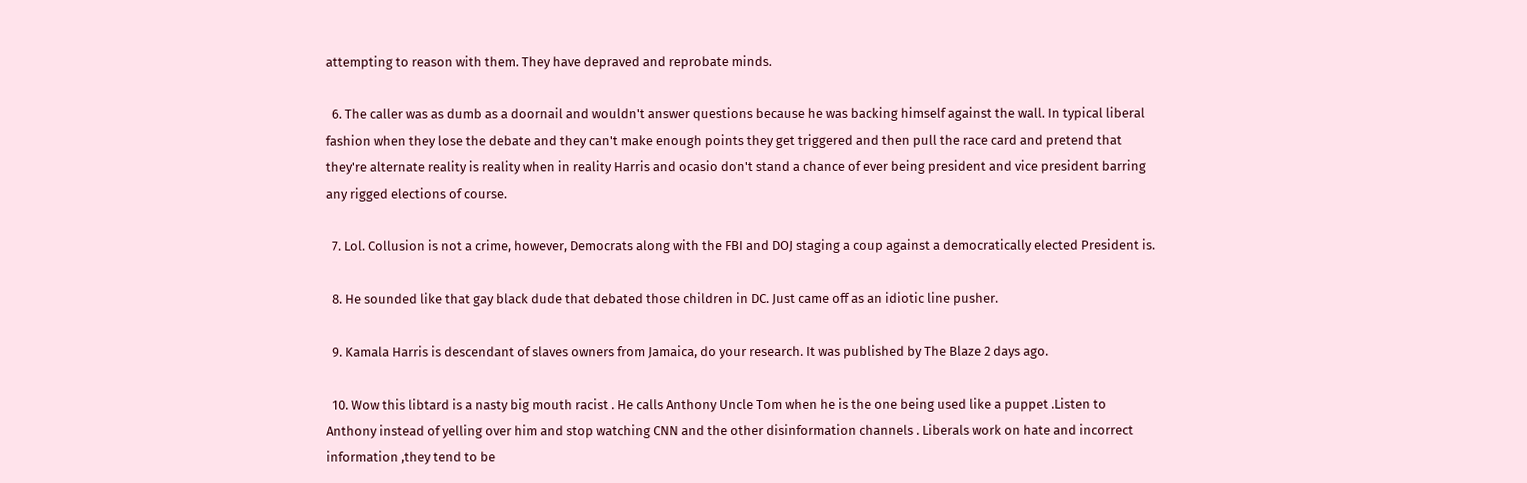attempting to reason with them. They have depraved and reprobate minds.

  6. The caller was as dumb as a doornail and wouldn't answer questions because he was backing himself against the wall. In typical liberal fashion when they lose the debate and they can't make enough points they get triggered and then pull the race card and pretend that they're alternate reality is reality when in reality Harris and ocasio don't stand a chance of ever being president and vice president barring any rigged elections of course.

  7. Lol. Collusion is not a crime, however, Democrats along with the FBI and DOJ staging a coup against a democratically elected President is.

  8. He sounded like that gay black dude that debated those children in DC. Just came off as an idiotic line pusher.

  9. Kamala Harris is descendant of slaves owners from Jamaica, do your research. It was published by The Blaze 2 days ago.

  10. Wow this libtard is a nasty big mouth racist . He calls Anthony Uncle Tom when he is the one being used like a puppet .Listen to Anthony instead of yelling over him and stop watching CNN and the other disinformation channels . Liberals work on hate and incorrect information ,they tend to be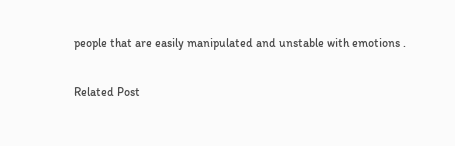people that are easily manipulated and unstable with emotions .

Related Post